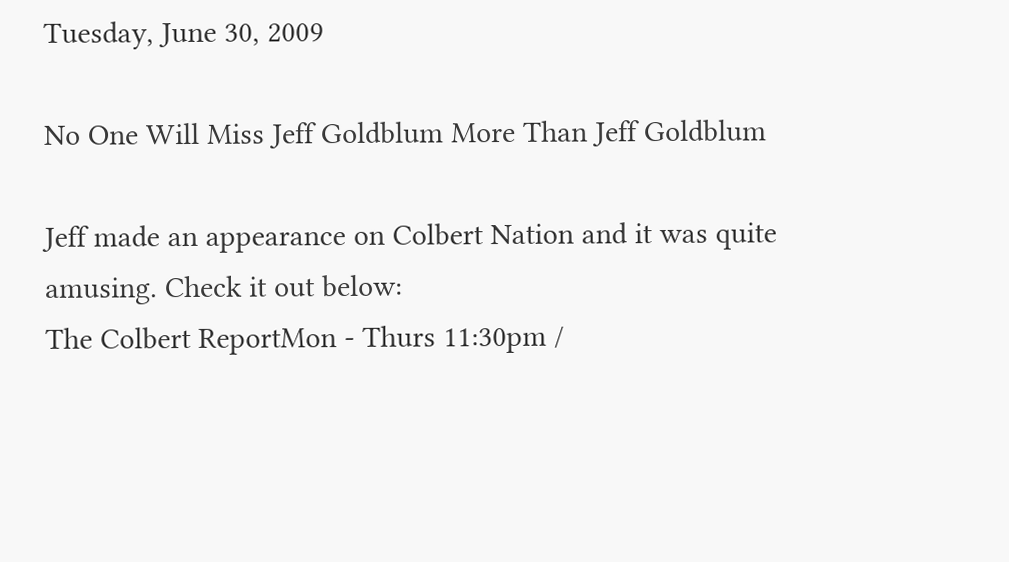Tuesday, June 30, 2009

No One Will Miss Jeff Goldblum More Than Jeff Goldblum

Jeff made an appearance on Colbert Nation and it was quite amusing. Check it out below:
The Colbert ReportMon - Thurs 11:30pm /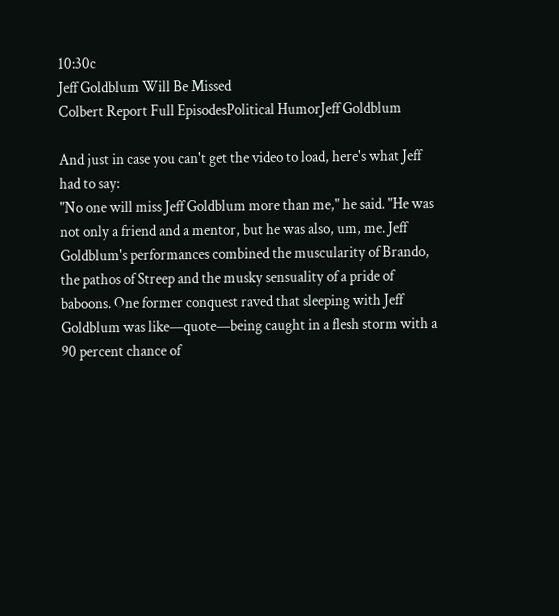10:30c
Jeff Goldblum Will Be Missed
Colbert Report Full EpisodesPolitical HumorJeff Goldblum

And just in case you can't get the video to load, here's what Jeff had to say:
"No one will miss Jeff Goldblum more than me," he said. "He was not only a friend and a mentor, but he was also, um, me. Jeff Goldblum's performances combined the muscularity of Brando, the pathos of Streep and the musky sensuality of a pride of baboons. One former conquest raved that sleeping with Jeff Goldblum was like—quote—being caught in a flesh storm with a 90 percent chance of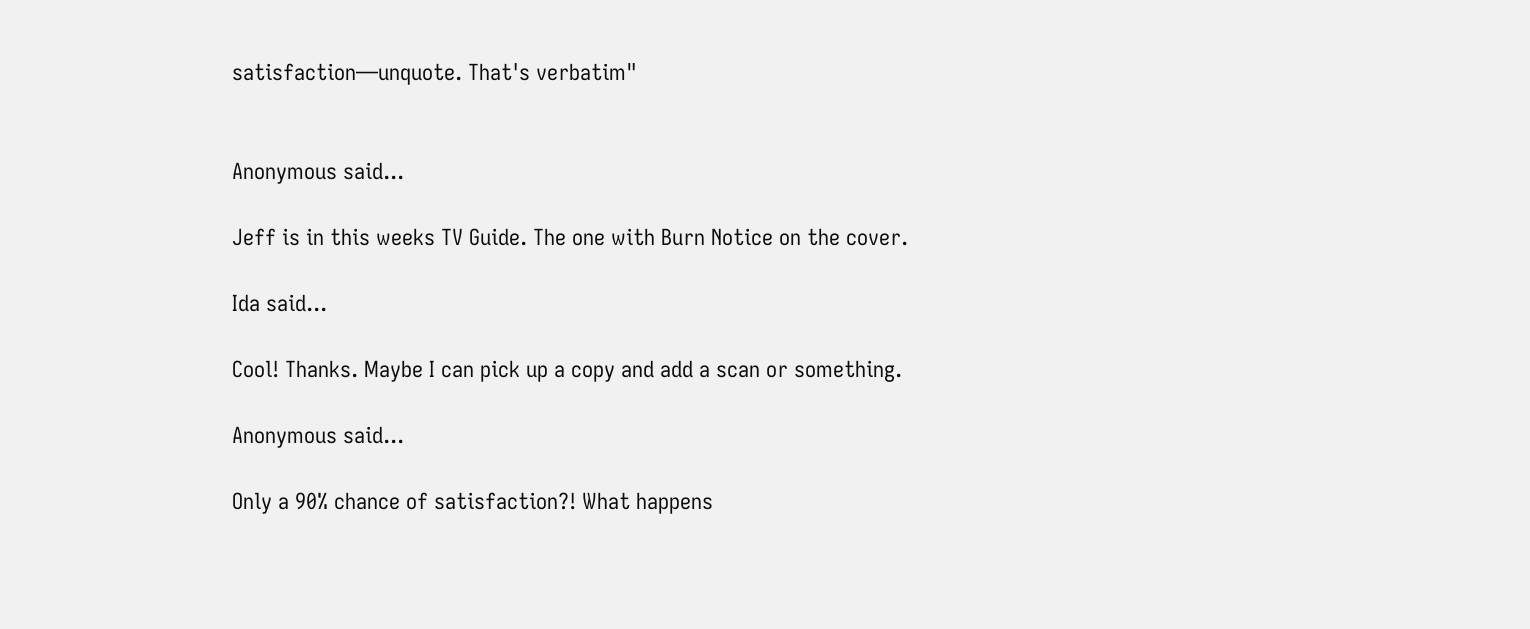satisfaction—unquote. That's verbatim"


Anonymous said...

Jeff is in this weeks TV Guide. The one with Burn Notice on the cover.

Ida said...

Cool! Thanks. Maybe I can pick up a copy and add a scan or something.

Anonymous said...

Only a 90% chance of satisfaction?! What happens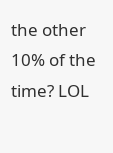the other 10% of the time? LOL